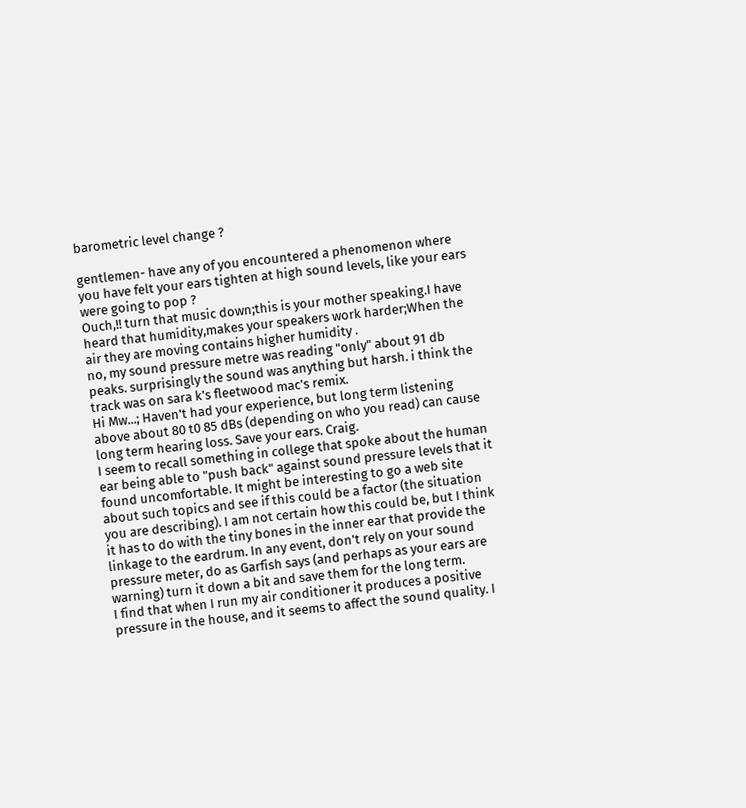barometric level change ?

gentlemen- have any of you encountered a phenomenon where you have felt your ears tighten at high sound levels, like your ears were going to pop ?
Ouch,!! turn that music down;this is your mother speaking.I have heard that humidity,makes your speakers work harder;When the air they are moving contains higher humidity .
no, my sound pressure metre was reading "only" about 91 db peaks. surprisingly the sound was anything but harsh. i think the track was on sara k's fleetwood mac's remix.
Hi Mw...; Haven't had your experience, but long term listening above about 80 t0 85 dBs (depending on who you read) can cause long term hearing loss. Save your ears. Craig.
I seem to recall something in college that spoke about the human ear being able to "push back" against sound pressure levels that it found uncomfortable. It might be interesting to go a web site about such topics and see if this could be a factor (the situation you are describing). I am not certain how this could be, but I think it has to do with the tiny bones in the inner ear that provide the linkage to the eardrum. In any event, don't rely on your sound pressure meter, do as Garfish says (and perhaps as your ears are warning) turn it down a bit and save them for the long term.
I find that when I run my air conditioner it produces a positive pressure in the house, and it seems to affect the sound quality. I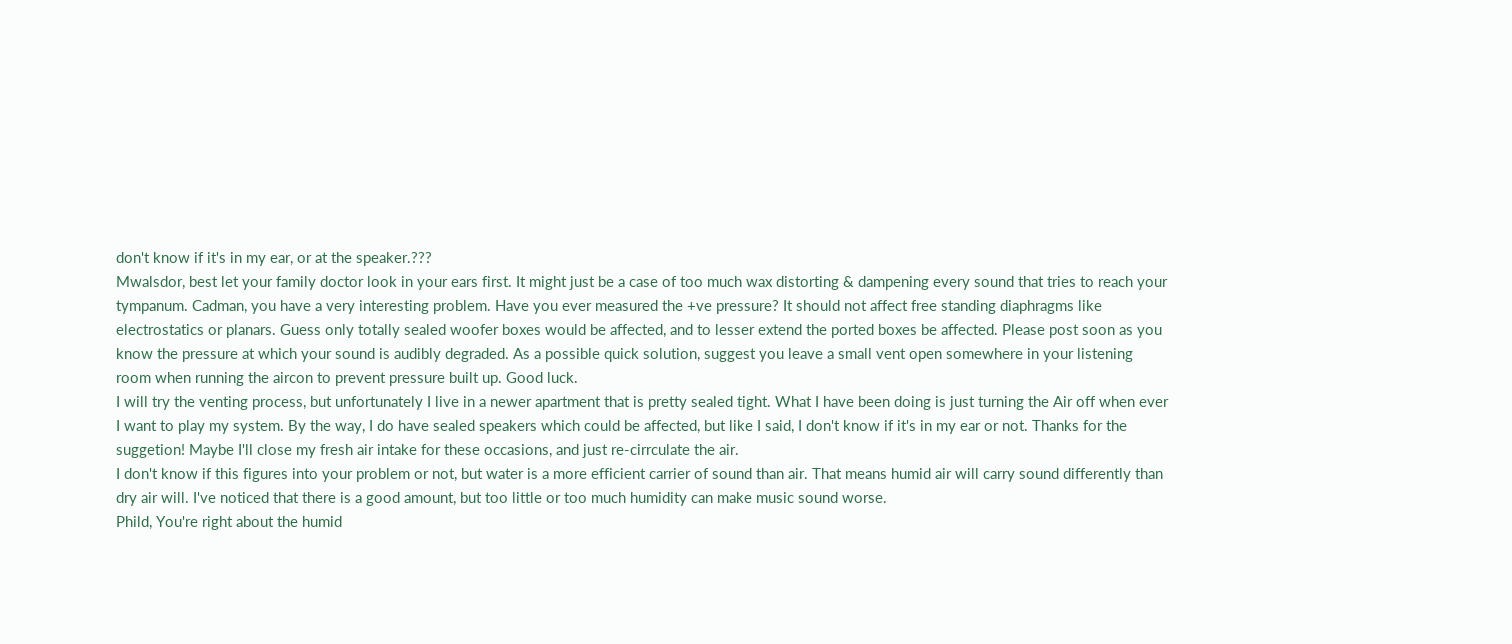don't know if it's in my ear, or at the speaker.???
Mwalsdor, best let your family doctor look in your ears first. It might just be a case of too much wax distorting & dampening every sound that tries to reach your tympanum. Cadman, you have a very interesting problem. Have you ever measured the +ve pressure? It should not affect free standing diaphragms like electrostatics or planars. Guess only totally sealed woofer boxes would be affected, and to lesser extend the ported boxes be affected. Please post soon as you know the pressure at which your sound is audibly degraded. As a possible quick solution, suggest you leave a small vent open somewhere in your listening room when running the aircon to prevent pressure built up. Good luck.
I will try the venting process, but unfortunately I live in a newer apartment that is pretty sealed tight. What I have been doing is just turning the Air off when ever I want to play my system. By the way, I do have sealed speakers which could be affected, but like I said, I don't know if it's in my ear or not. Thanks for the suggetion! Maybe I'll close my fresh air intake for these occasions, and just re-cirrculate the air.
I don't know if this figures into your problem or not, but water is a more efficient carrier of sound than air. That means humid air will carry sound differently than dry air will. I've noticed that there is a good amount, but too little or too much humidity can make music sound worse.
Phild, You're right about the humid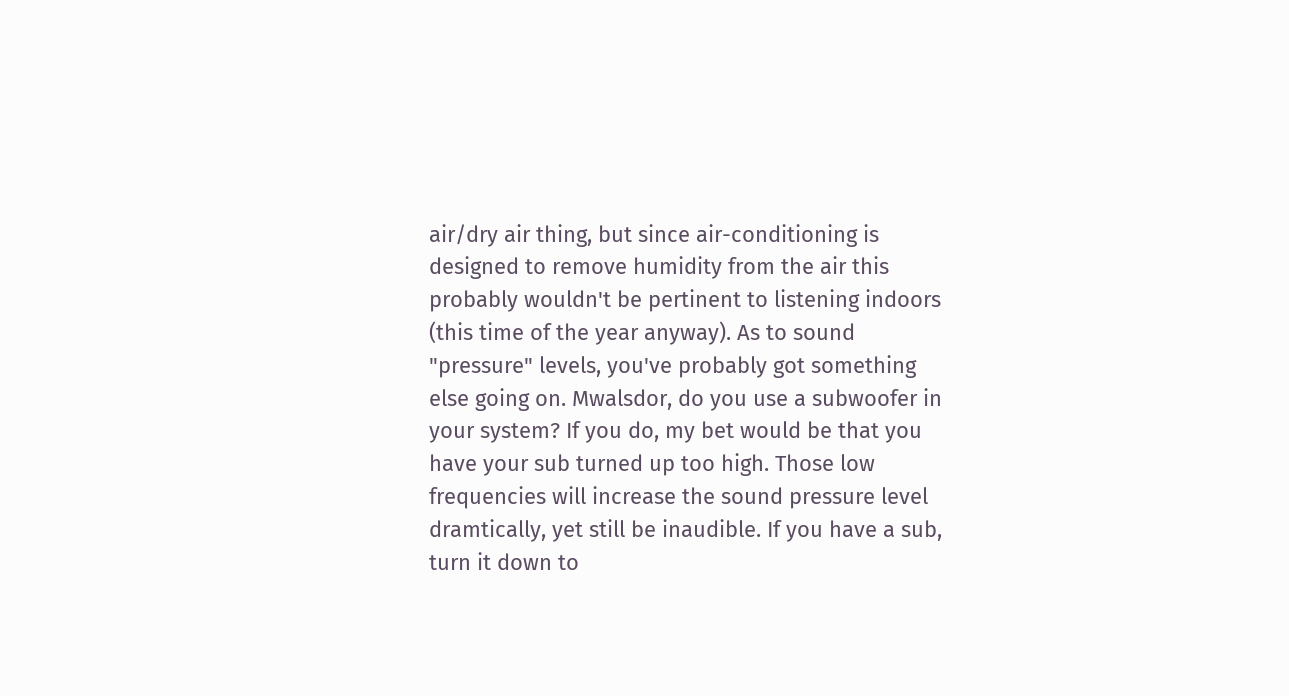air/dry air thing, but since air-conditioning is designed to remove humidity from the air this probably wouldn't be pertinent to listening indoors (this time of the year anyway). As to sound "pressure" levels, you've probably got something else going on. Mwalsdor, do you use a subwoofer in your system? If you do, my bet would be that you have your sub turned up too high. Those low frequencies will increase the sound pressure level dramtically, yet still be inaudible. If you have a sub, turn it down to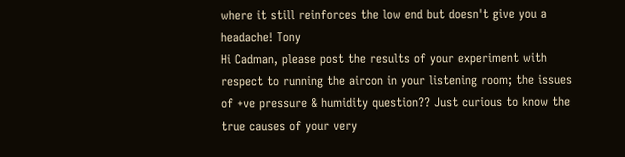where it still reinforces the low end but doesn't give you a headache! Tony
Hi Cadman, please post the results of your experiment with respect to running the aircon in your listening room; the issues of +ve pressure & humidity question?? Just curious to know the true causes of your very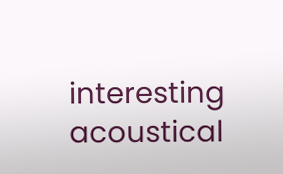interesting acoustical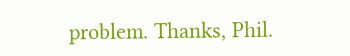problem. Thanks, Phil.